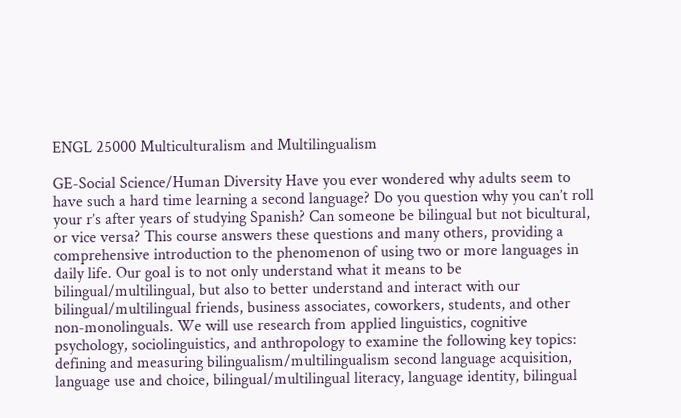ENGL 25000 Multiculturalism and Multilingualism

GE-Social Science/Human Diversity Have you ever wondered why adults seem to have such a hard time learning a second language? Do you question why you can’t roll your r’s after years of studying Spanish? Can someone be bilingual but not bicultural, or vice versa? This course answers these questions and many others, providing a comprehensive introduction to the phenomenon of using two or more languages in daily life. Our goal is to not only understand what it means to be bilingual/multilingual, but also to better understand and interact with our bilingual/multilingual friends, business associates, coworkers, students, and other non-monolinguals. We will use research from applied linguistics, cognitive psychology, sociolinguistics, and anthropology to examine the following key topics: defining and measuring bilingualism/multilingualism second language acquisition, language use and choice, bilingual/multilingual literacy, language identity, bilingual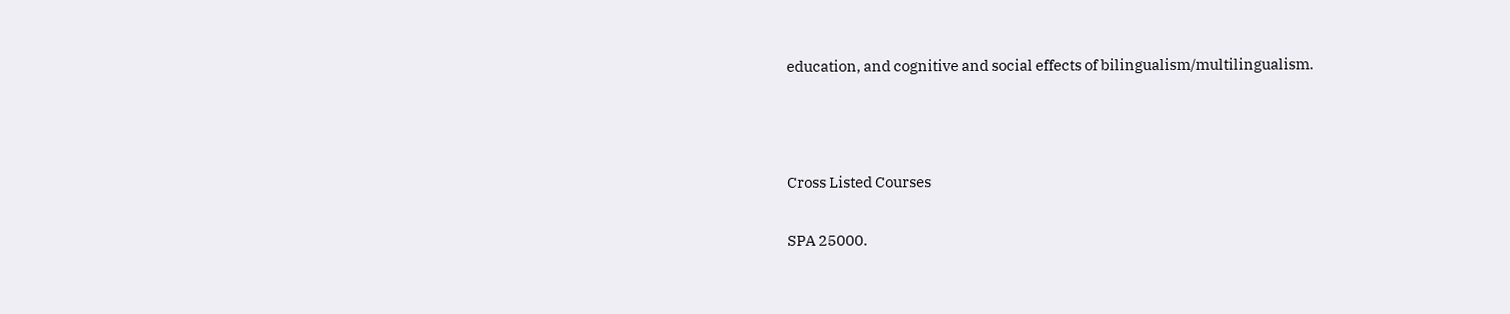education, and cognitive and social effects of bilingualism/multilingualism.



Cross Listed Courses

SPA 25000.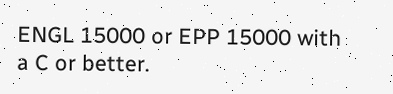ENGL 15000 or EPP 15000 with a C or better.